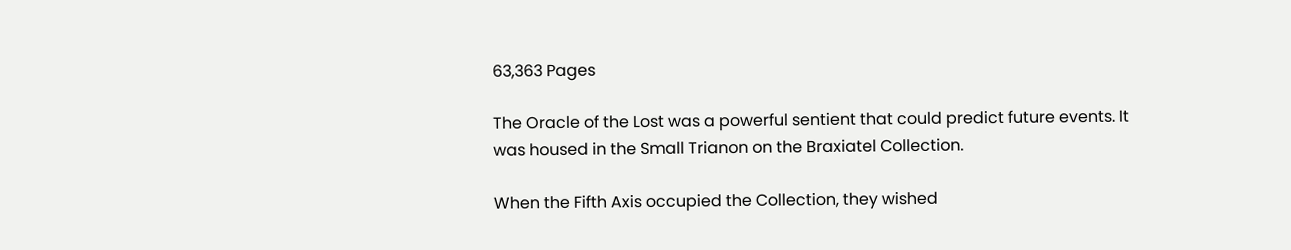63,363 Pages

The Oracle of the Lost was a powerful sentient that could predict future events. It was housed in the Small Trianon on the Braxiatel Collection.

When the Fifth Axis occupied the Collection, they wished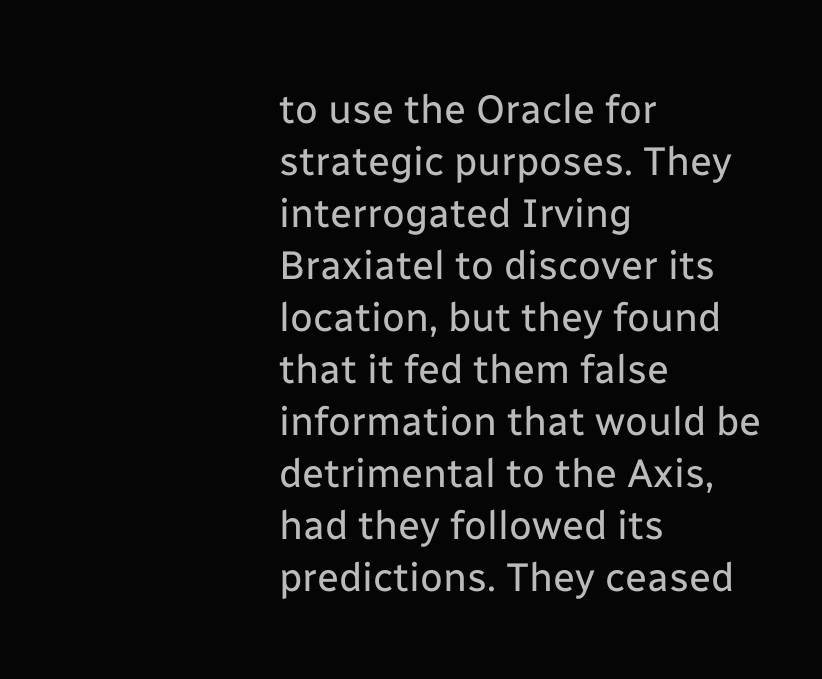to use the Oracle for strategic purposes. They interrogated Irving Braxiatel to discover its location, but they found that it fed them false information that would be detrimental to the Axis, had they followed its predictions. They ceased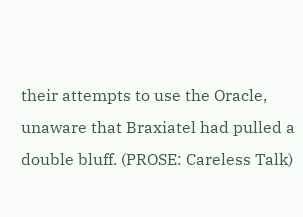their attempts to use the Oracle, unaware that Braxiatel had pulled a double bluff. (PROSE: Careless Talk)